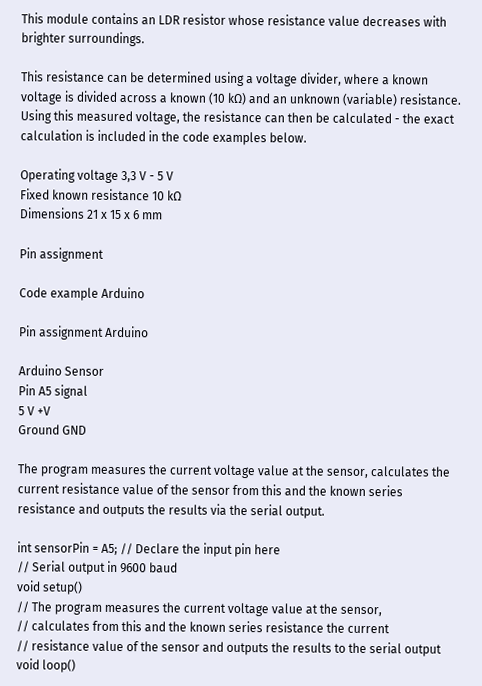This module contains an LDR resistor whose resistance value decreases with brighter surroundings.

This resistance can be determined using a voltage divider, where a known voltage is divided across a known (10 kΩ) and an unknown (variable) resistance. Using this measured voltage, the resistance can then be calculated - the exact calculation is included in the code examples below.

Operating voltage 3,3 V - 5 V
Fixed known resistance 10 kΩ
Dimensions 21 x 15 x 6 mm

Pin assignment

Code example Arduino

Pin assignment Arduino

Arduino Sensor
Pin A5 signal
5 V +V
Ground GND

The program measures the current voltage value at the sensor, calculates the current resistance value of the sensor from this and the known series resistance and outputs the results via the serial output.

int sensorPin = A5; // Declare the input pin here
// Serial output in 9600 baud
void setup()
// The program measures the current voltage value at the sensor,
// calculates from this and the known series resistance the current
// resistance value of the sensor and outputs the results to the serial output
void loop()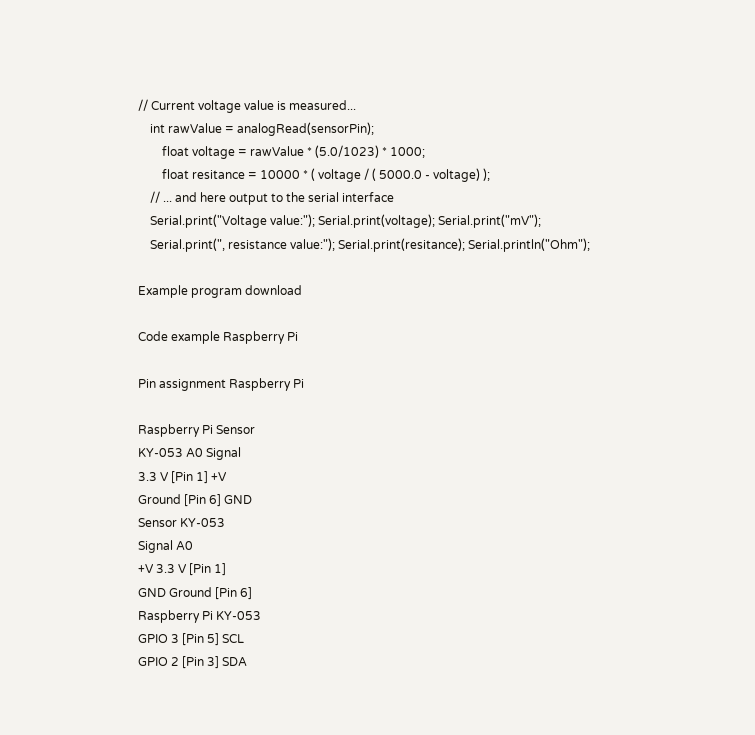// Current voltage value is measured...
    int rawValue = analogRead(sensorPin);
        float voltage = rawValue * (5.0/1023) * 1000;
        float resitance = 10000 * ( voltage / ( 5000.0 - voltage) );
    // ... and here output to the serial interface
    Serial.print("Voltage value:"); Serial.print(voltage); Serial.print("mV");
    Serial.print(", resistance value:"); Serial.print(resitance); Serial.println("Ohm");

Example program download

Code example Raspberry Pi

Pin assignment Raspberry Pi

Raspberry Pi Sensor
KY-053 A0 Signal
3.3 V [Pin 1] +V
Ground [Pin 6] GND
Sensor KY-053
Signal A0
+V 3.3 V [Pin 1]
GND Ground [Pin 6]
Raspberry Pi KY-053
GPIO 3 [Pin 5] SCL
GPIO 2 [Pin 3] SDA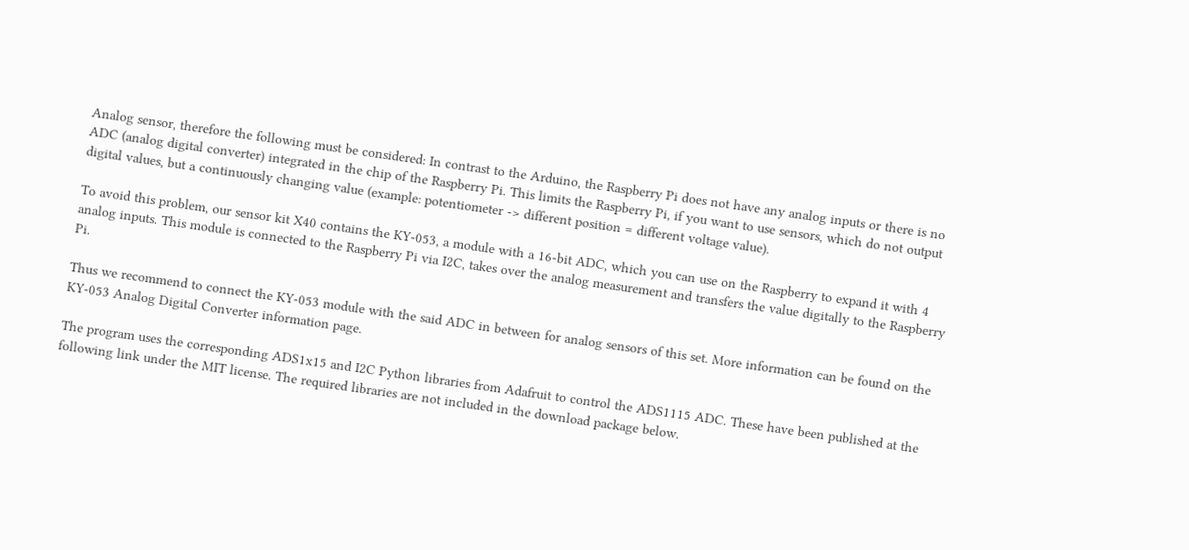Analog sensor, therefore the following must be considered: In contrast to the Arduino, the Raspberry Pi does not have any analog inputs or there is no ADC (analog digital converter) integrated in the chip of the Raspberry Pi. This limits the Raspberry Pi, if you want to use sensors, which do not output digital values, but a continuously changing value (example: potentiometer -> different position = different voltage value).

To avoid this problem, our sensor kit X40 contains the KY-053, a module with a 16-bit ADC, which you can use on the Raspberry to expand it with 4 analog inputs. This module is connected to the Raspberry Pi via I2C, takes over the analog measurement and transfers the value digitally to the Raspberry Pi.

Thus we recommend to connect the KY-053 module with the said ADC in between for analog sensors of this set. More information can be found on the KY-053 Analog Digital Converter information page.

The program uses the corresponding ADS1x15 and I2C Python libraries from Adafruit to control the ADS1115 ADC. These have been published at the following link under the MIT license. The required libraries are not included in the download package below.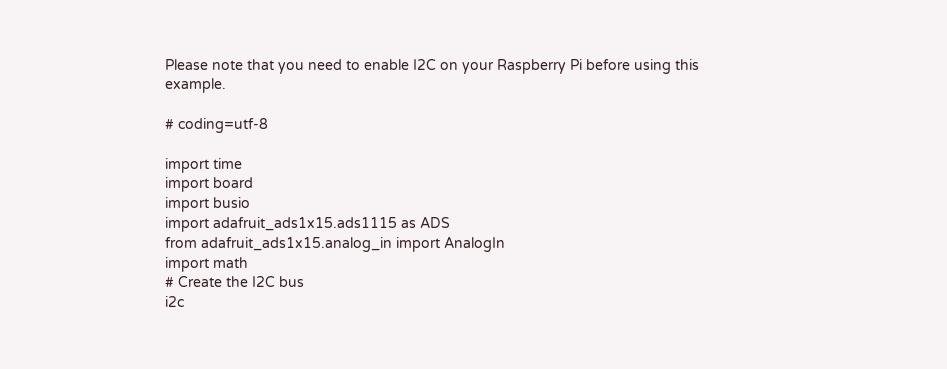Please note that you need to enable I2C on your Raspberry Pi before using this example.

# coding=utf-8

import time
import board
import busio
import adafruit_ads1x15.ads1115 as ADS
from adafruit_ads1x15.analog_in import AnalogIn
import math
# Create the I2C bus
i2c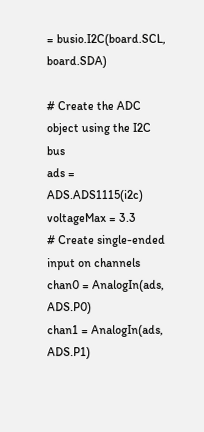= busio.I2C(board.SCL, board.SDA)

# Create the ADC object using the I2C bus
ads = ADS.ADS1115(i2c)
voltageMax = 3.3
# Create single-ended input on channels
chan0 = AnalogIn(ads, ADS.P0)
chan1 = AnalogIn(ads, ADS.P1)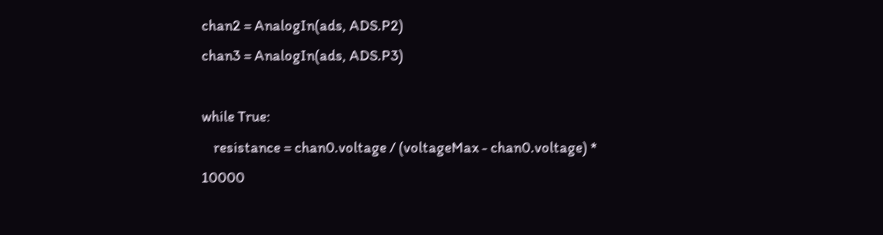chan2 = AnalogIn(ads, ADS.P2)
chan3 = AnalogIn(ads, ADS.P3)

while True:
    resistance = chan0.voltage / (voltageMax - chan0.voltage) * 10000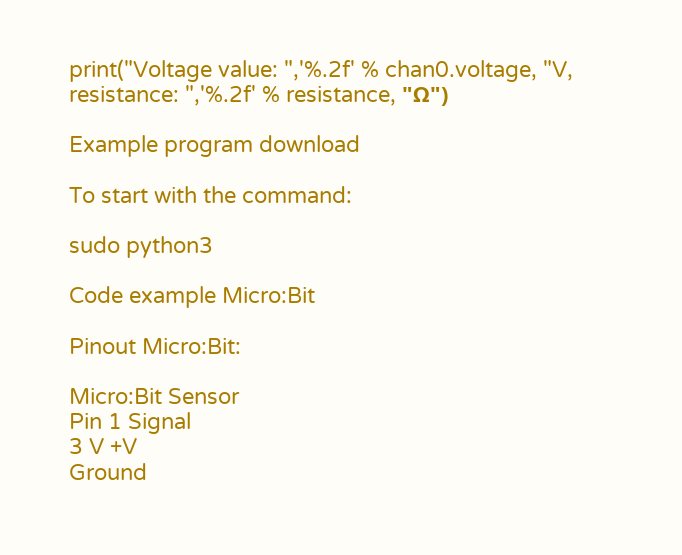print("Voltage value: ",'%.2f' % chan0.voltage, "V, resistance: ",'%.2f' % resistance, "Ω")

Example program download

To start with the command:

sudo python3

Code example Micro:Bit

Pinout Micro:Bit:

Micro:Bit Sensor
Pin 1 Signal
3 V +V
Ground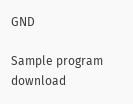GND

Sample program download